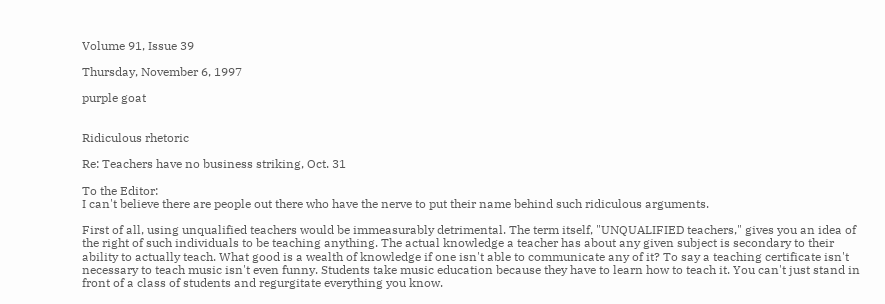Volume 91, Issue 39

Thursday, November 6, 1997

purple goat


Ridiculous rhetoric

Re: Teachers have no business striking, Oct. 31

To the Editor:
I can't believe there are people out there who have the nerve to put their name behind such ridiculous arguments.

First of all, using unqualified teachers would be immeasurably detrimental. The term itself, "UNQUALIFIED teachers," gives you an idea of the right of such individuals to be teaching anything. The actual knowledge a teacher has about any given subject is secondary to their ability to actually teach. What good is a wealth of knowledge if one isn't able to communicate any of it? To say a teaching certificate isn't necessary to teach music isn't even funny. Students take music education because they have to learn how to teach it. You can't just stand in front of a class of students and regurgitate everything you know.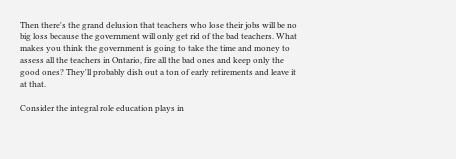Then there's the grand delusion that teachers who lose their jobs will be no big loss because the government will only get rid of the bad teachers. What makes you think the government is going to take the time and money to assess all the teachers in Ontario, fire all the bad ones and keep only the good ones? They'll probably dish out a ton of early retirements and leave it at that.

Consider the integral role education plays in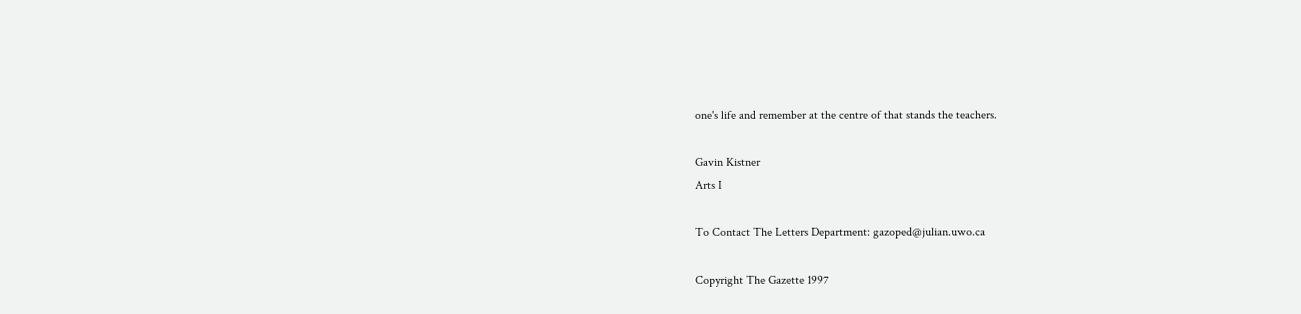one's life and remember at the centre of that stands the teachers.

Gavin Kistner
Arts I

To Contact The Letters Department: gazoped@julian.uwo.ca

Copyright The Gazette 1997